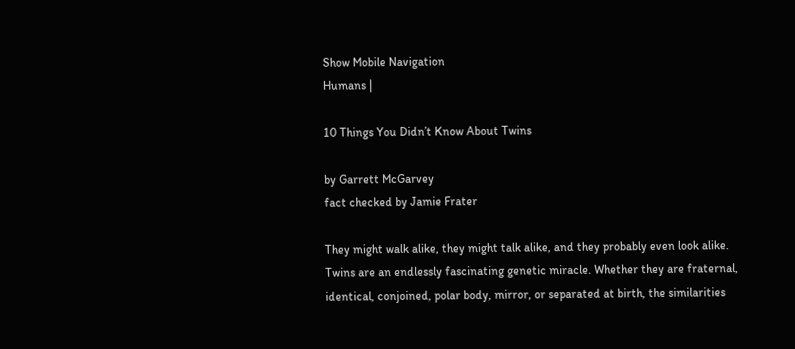Show Mobile Navigation
Humans |

10 Things You Didn’t Know About Twins

by Garrett McGarvey
fact checked by Jamie Frater

They might walk alike, they might talk alike, and they probably even look alike. Twins are an endlessly fascinating genetic miracle. Whether they are fraternal, identical, conjoined, polar body, mirror, or separated at birth, the similarities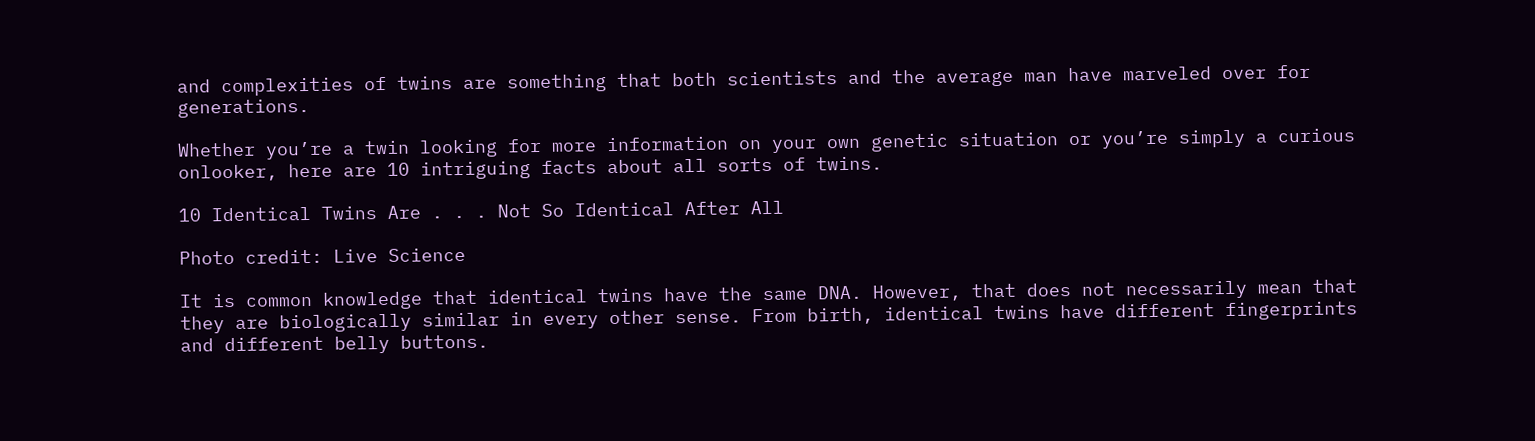and complexities of twins are something that both scientists and the average man have marveled over for generations.

Whether you’re a twin looking for more information on your own genetic situation or you’re simply a curious onlooker, here are 10 intriguing facts about all sorts of twins.

10 Identical Twins Are . . . Not So Identical After All

Photo credit: Live Science

It is common knowledge that identical twins have the same DNA. However, that does not necessarily mean that they are biologically similar in every other sense. From birth, identical twins have different fingerprints and different belly buttons.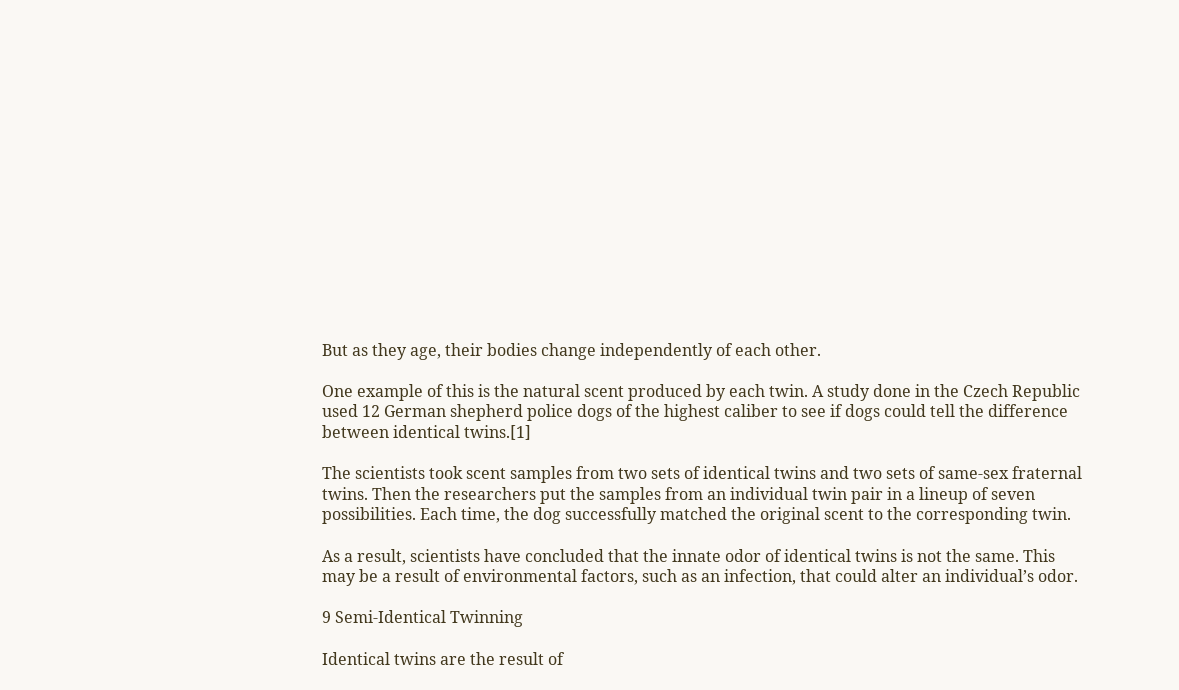But as they age, their bodies change independently of each other.

One example of this is the natural scent produced by each twin. A study done in the Czech Republic used 12 German shepherd police dogs of the highest caliber to see if dogs could tell the difference between identical twins.[1]

The scientists took scent samples from two sets of identical twins and two sets of same-sex fraternal twins. Then the researchers put the samples from an individual twin pair in a lineup of seven possibilities. Each time, the dog successfully matched the original scent to the corresponding twin.

As a result, scientists have concluded that the innate odor of identical twins is not the same. This may be a result of environmental factors, such as an infection, that could alter an individual’s odor.

9 Semi-Identical Twinning

Identical twins are the result of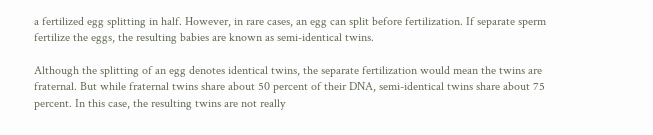a fertilized egg splitting in half. However, in rare cases, an egg can split before fertilization. If separate sperm fertilize the eggs, the resulting babies are known as semi-identical twins.

Although the splitting of an egg denotes identical twins, the separate fertilization would mean the twins are fraternal. But while fraternal twins share about 50 percent of their DNA, semi-identical twins share about 75 percent. In this case, the resulting twins are not really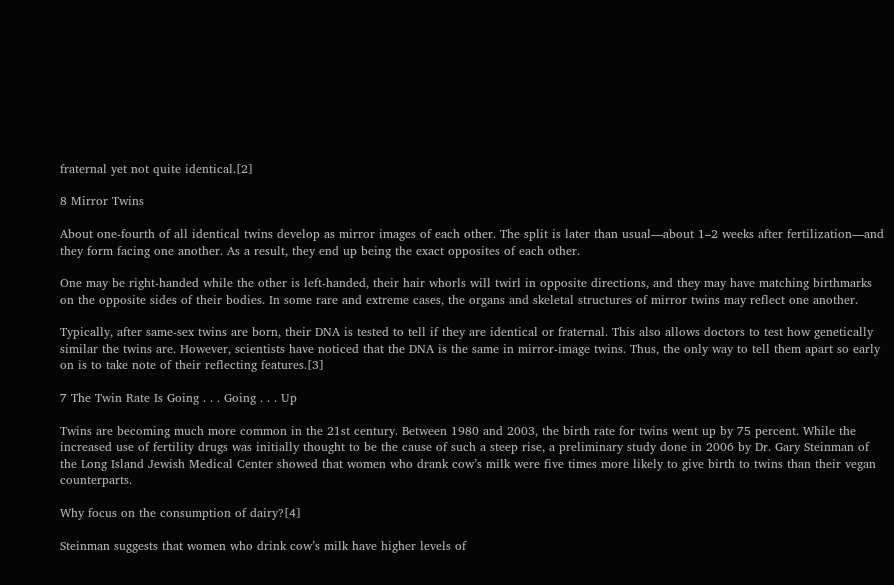fraternal yet not quite identical.[2]

8 Mirror Twins

About one-fourth of all identical twins develop as mirror images of each other. The split is later than usual—about 1–2 weeks after fertilization—and they form facing one another. As a result, they end up being the exact opposites of each other.

One may be right-handed while the other is left-handed, their hair whorls will twirl in opposite directions, and they may have matching birthmarks on the opposite sides of their bodies. In some rare and extreme cases, the organs and skeletal structures of mirror twins may reflect one another.

Typically, after same-sex twins are born, their DNA is tested to tell if they are identical or fraternal. This also allows doctors to test how genetically similar the twins are. However, scientists have noticed that the DNA is the same in mirror-image twins. Thus, the only way to tell them apart so early on is to take note of their reflecting features.[3]

7 The Twin Rate Is Going . . . Going . . . Up

Twins are becoming much more common in the 21st century. Between 1980 and 2003, the birth rate for twins went up by 75 percent. While the increased use of fertility drugs was initially thought to be the cause of such a steep rise, a preliminary study done in 2006 by Dr. Gary Steinman of the Long Island Jewish Medical Center showed that women who drank cow’s milk were five times more likely to give birth to twins than their vegan counterparts.

Why focus on the consumption of dairy?[4]

Steinman suggests that women who drink cow’s milk have higher levels of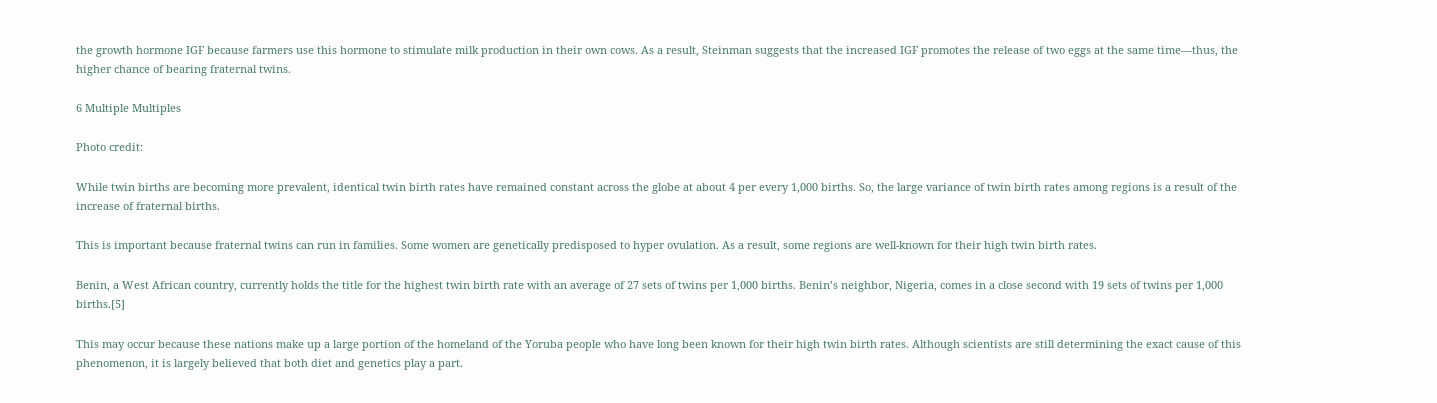the growth hormone IGF because farmers use this hormone to stimulate milk production in their own cows. As a result, Steinman suggests that the increased IGF promotes the release of two eggs at the same time—thus, the higher chance of bearing fraternal twins.

6 Multiple Multiples

Photo credit:

While twin births are becoming more prevalent, identical twin birth rates have remained constant across the globe at about 4 per every 1,000 births. So, the large variance of twin birth rates among regions is a result of the increase of fraternal births.

This is important because fraternal twins can run in families. Some women are genetically predisposed to hyper ovulation. As a result, some regions are well-known for their high twin birth rates.

Benin, a West African country, currently holds the title for the highest twin birth rate with an average of 27 sets of twins per 1,000 births. Benin’s neighbor, Nigeria, comes in a close second with 19 sets of twins per 1,000 births.[5]

This may occur because these nations make up a large portion of the homeland of the Yoruba people who have long been known for their high twin birth rates. Although scientists are still determining the exact cause of this phenomenon, it is largely believed that both diet and genetics play a part.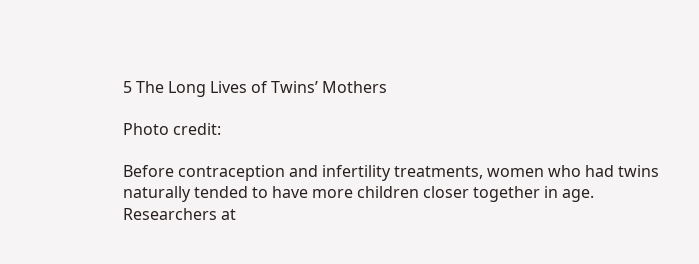5 The Long Lives of Twins’ Mothers

Photo credit:

Before contraception and infertility treatments, women who had twins naturally tended to have more children closer together in age. Researchers at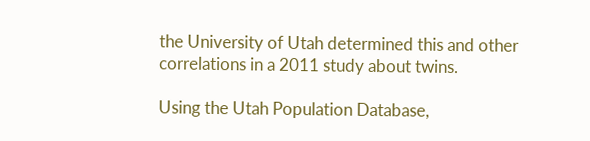the University of Utah determined this and other correlations in a 2011 study about twins.

Using the Utah Population Database,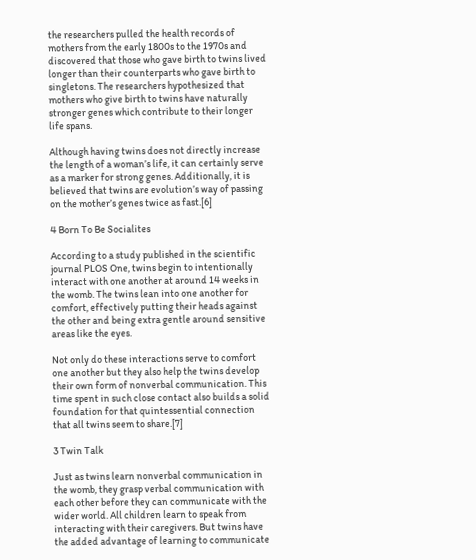the researchers pulled the health records of mothers from the early 1800s to the 1970s and discovered that those who gave birth to twins lived longer than their counterparts who gave birth to singletons. The researchers hypothesized that mothers who give birth to twins have naturally stronger genes which contribute to their longer life spans.

Although having twins does not directly increase the length of a woman’s life, it can certainly serve as a marker for strong genes. Additionally, it is believed that twins are evolution’s way of passing on the mother’s genes twice as fast.[6]

4 Born To Be Socialites

According to a study published in the scientific journal PLOS One, twins begin to intentionally interact with one another at around 14 weeks in the womb. The twins lean into one another for comfort, effectively putting their heads against the other and being extra gentle around sensitive areas like the eyes.

Not only do these interactions serve to comfort one another but they also help the twins develop their own form of nonverbal communication. This time spent in such close contact also builds a solid foundation for that quintessential connection that all twins seem to share.[7]

3 Twin Talk

Just as twins learn nonverbal communication in the womb, they grasp verbal communication with each other before they can communicate with the wider world. All children learn to speak from interacting with their caregivers. But twins have the added advantage of learning to communicate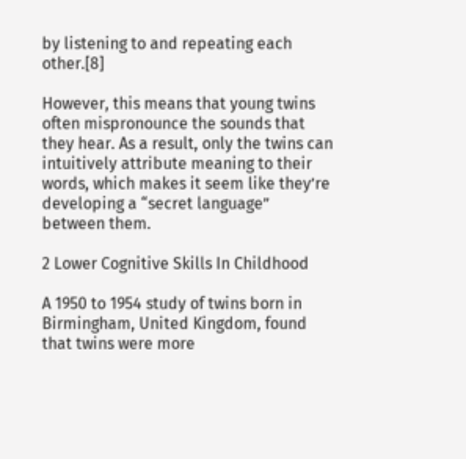by listening to and repeating each other.[8]

However, this means that young twins often mispronounce the sounds that they hear. As a result, only the twins can intuitively attribute meaning to their words, which makes it seem like they’re developing a “secret language” between them.

2 Lower Cognitive Skills In Childhood

A 1950 to 1954 study of twins born in Birmingham, United Kingdom, found that twins were more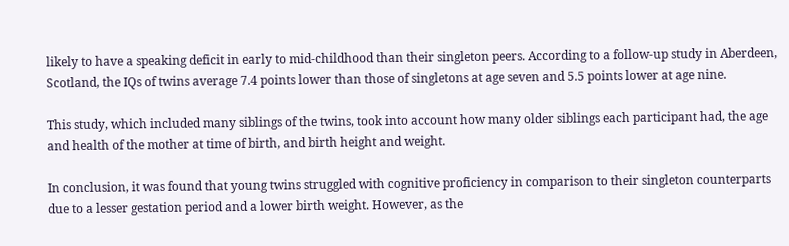likely to have a speaking deficit in early to mid-childhood than their singleton peers. According to a follow-up study in Aberdeen, Scotland, the IQs of twins average 7.4 points lower than those of singletons at age seven and 5.5 points lower at age nine.

This study, which included many siblings of the twins, took into account how many older siblings each participant had, the age and health of the mother at time of birth, and birth height and weight.

In conclusion, it was found that young twins struggled with cognitive proficiency in comparison to their singleton counterparts due to a lesser gestation period and a lower birth weight. However, as the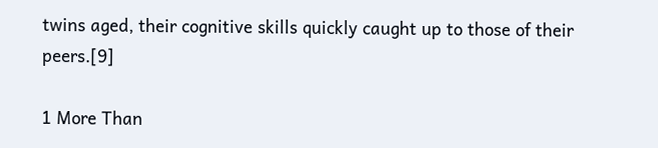twins aged, their cognitive skills quickly caught up to those of their peers.[9]

1 More Than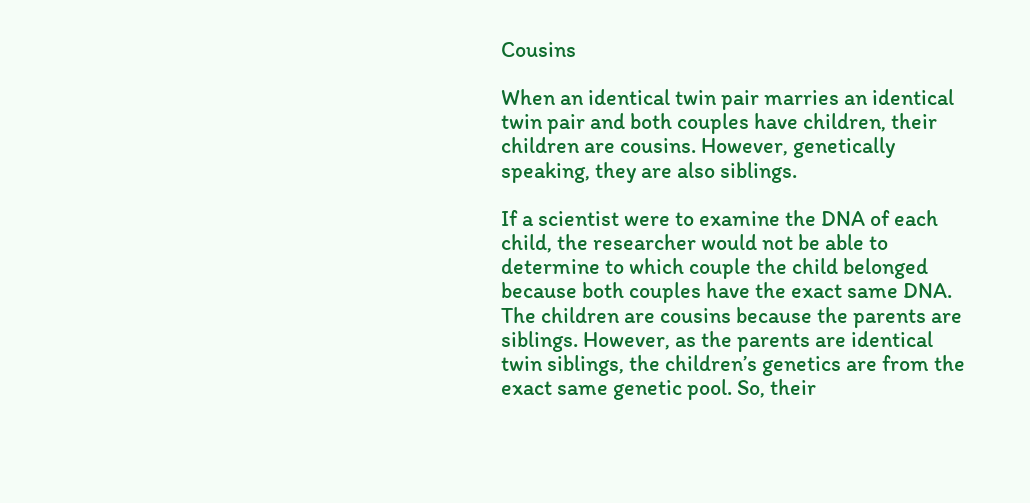Cousins

When an identical twin pair marries an identical twin pair and both couples have children, their children are cousins. However, genetically speaking, they are also siblings.

If a scientist were to examine the DNA of each child, the researcher would not be able to determine to which couple the child belonged because both couples have the exact same DNA. The children are cousins because the parents are siblings. However, as the parents are identical twin siblings, the children’s genetics are from the exact same genetic pool. So, their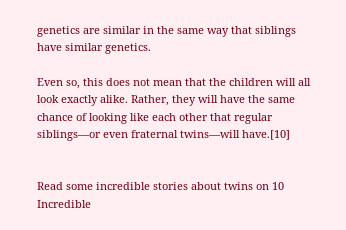genetics are similar in the same way that siblings have similar genetics.

Even so, this does not mean that the children will all look exactly alike. Rather, they will have the same chance of looking like each other that regular siblings—or even fraternal twins—will have.[10]


Read some incredible stories about twins on 10 Incredible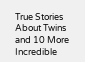True Stories About Twins and 10 More Incredible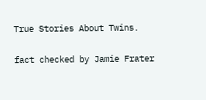True Stories About Twins.

fact checked by Jamie Frater